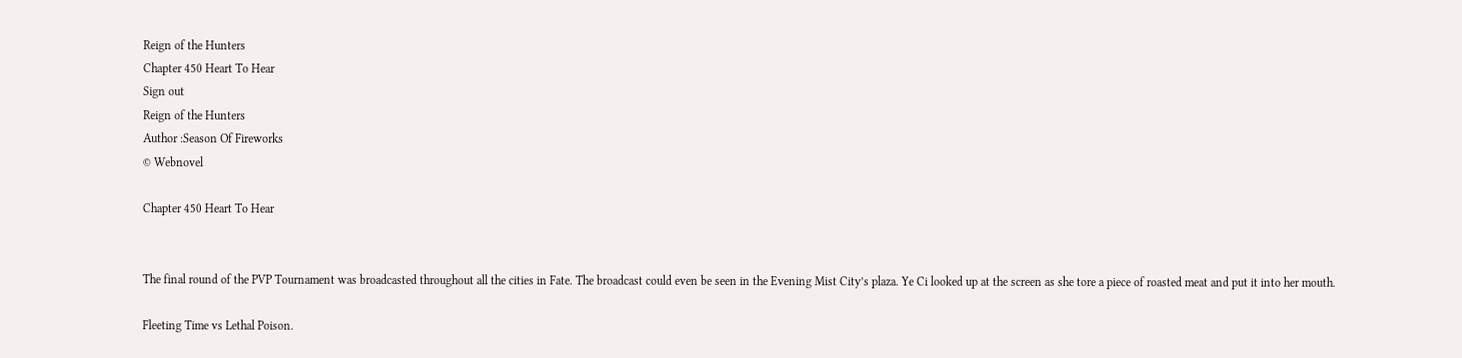Reign of the Hunters
Chapter 450 Heart To Hear
Sign out
Reign of the Hunters
Author :Season Of Fireworks
© Webnovel

Chapter 450 Heart To Hear


The final round of the PVP Tournament was broadcasted throughout all the cities in Fate. The broadcast could even be seen in the Evening Mist City’s plaza. Ye Ci looked up at the screen as she tore a piece of roasted meat and put it into her mouth.

Fleeting Time vs Lethal Poison.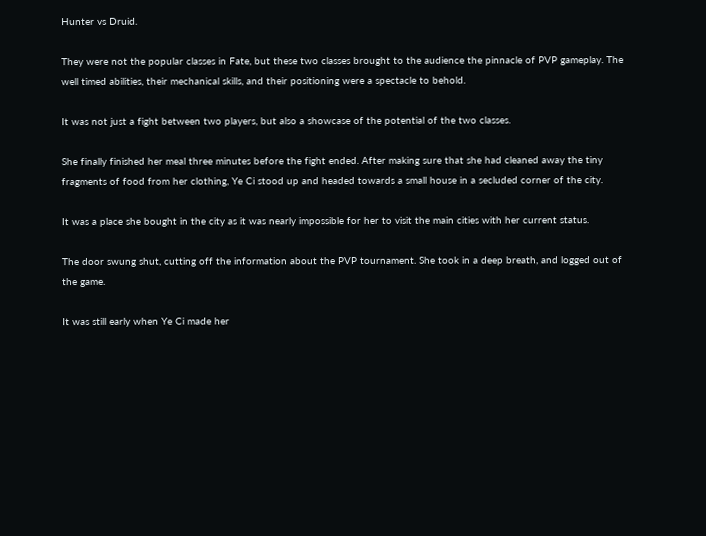Hunter vs Druid.

They were not the popular classes in Fate, but these two classes brought to the audience the pinnacle of PVP gameplay. The well timed abilities, their mechanical skills, and their positioning were a spectacle to behold.

It was not just a fight between two players, but also a showcase of the potential of the two classes.

She finally finished her meal three minutes before the fight ended. After making sure that she had cleaned away the tiny fragments of food from her clothing, Ye Ci stood up and headed towards a small house in a secluded corner of the city.

It was a place she bought in the city as it was nearly impossible for her to visit the main cities with her current status.

The door swung shut, cutting off the information about the PVP tournament. She took in a deep breath, and logged out of the game.

It was still early when Ye Ci made her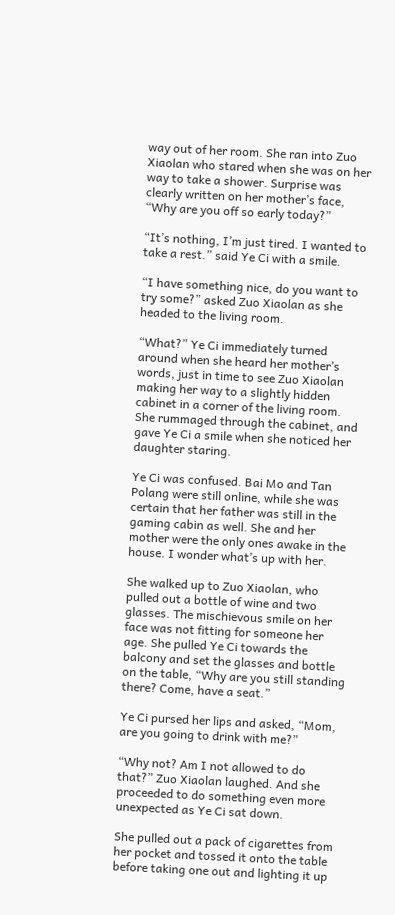way out of her room. She ran into Zuo Xiaolan who stared when she was on her way to take a shower. Surprise was clearly written on her mother’s face, “Why are you off so early today?”

“It’s nothing, I’m just tired. I wanted to take a rest.” said Ye Ci with a smile.

“I have something nice, do you want to try some?” asked Zuo Xiaolan as she headed to the living room.

“What?” Ye Ci immediately turned around when she heard her mother’s words, just in time to see Zuo Xiaolan making her way to a slightly hidden cabinet in a corner of the living room. She rummaged through the cabinet, and gave Ye Ci a smile when she noticed her daughter staring.

Ye Ci was confused. Bai Mo and Tan Polang were still online, while she was certain that her father was still in the gaming cabin as well. She and her mother were the only ones awake in the house. I wonder what’s up with her.

She walked up to Zuo Xiaolan, who pulled out a bottle of wine and two glasses. The mischievous smile on her face was not fitting for someone her age. She pulled Ye Ci towards the balcony and set the glasses and bottle on the table, “Why are you still standing there? Come, have a seat.”

Ye Ci pursed her lips and asked, “Mom, are you going to drink with me?”

“Why not? Am I not allowed to do that?” Zuo Xiaolan laughed. And she proceeded to do something even more unexpected as Ye Ci sat down.

She pulled out a pack of cigarettes from her pocket and tossed it onto the table before taking one out and lighting it up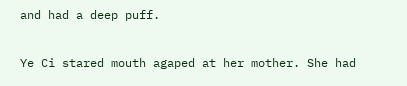and had a deep puff.

Ye Ci stared mouth agaped at her mother. She had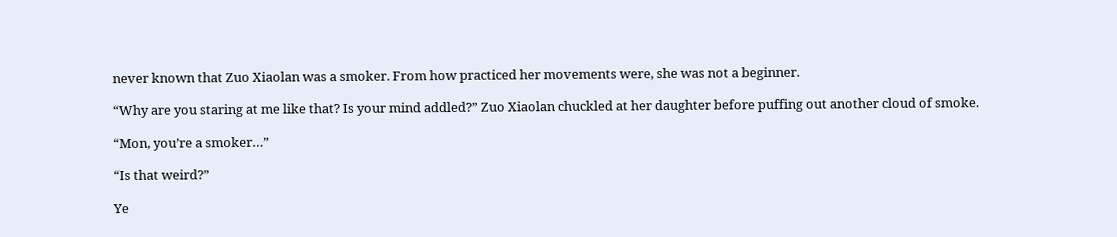never known that Zuo Xiaolan was a smoker. From how practiced her movements were, she was not a beginner.

“Why are you staring at me like that? Is your mind addled?” Zuo Xiaolan chuckled at her daughter before puffing out another cloud of smoke.

“Mon, you’re a smoker…”

“Is that weird?”

Ye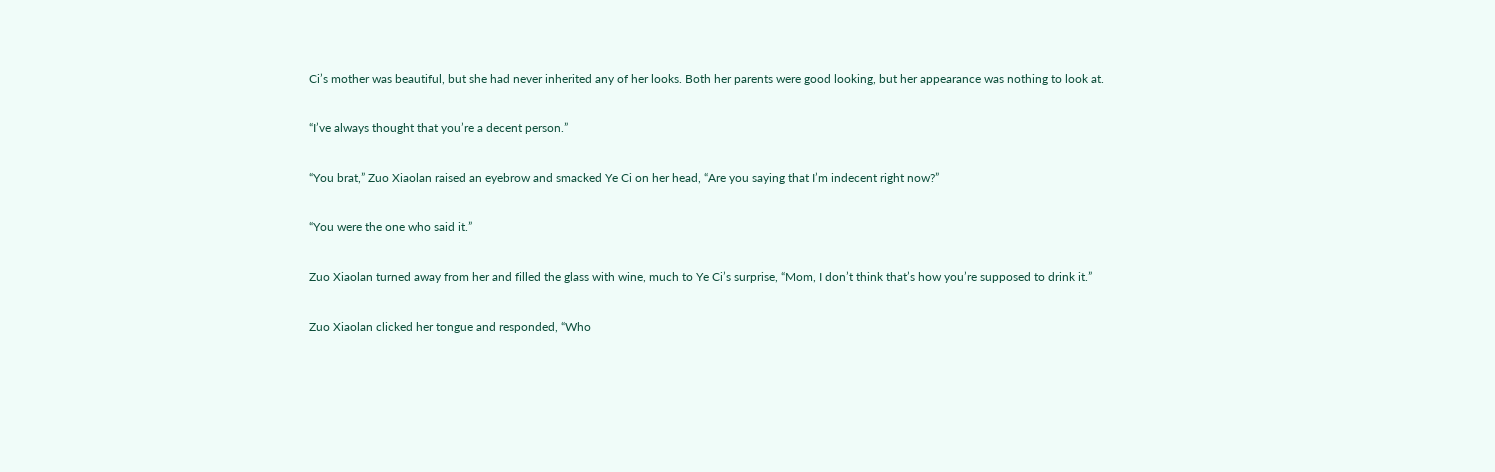Ci’s mother was beautiful, but she had never inherited any of her looks. Both her parents were good looking, but her appearance was nothing to look at.

“I’ve always thought that you’re a decent person.”

“You brat,” Zuo Xiaolan raised an eyebrow and smacked Ye Ci on her head, “Are you saying that I’m indecent right now?”

“You were the one who said it.”

Zuo Xiaolan turned away from her and filled the glass with wine, much to Ye Ci’s surprise, “Mom, I don’t think that’s how you’re supposed to drink it.”

Zuo Xiaolan clicked her tongue and responded, “Who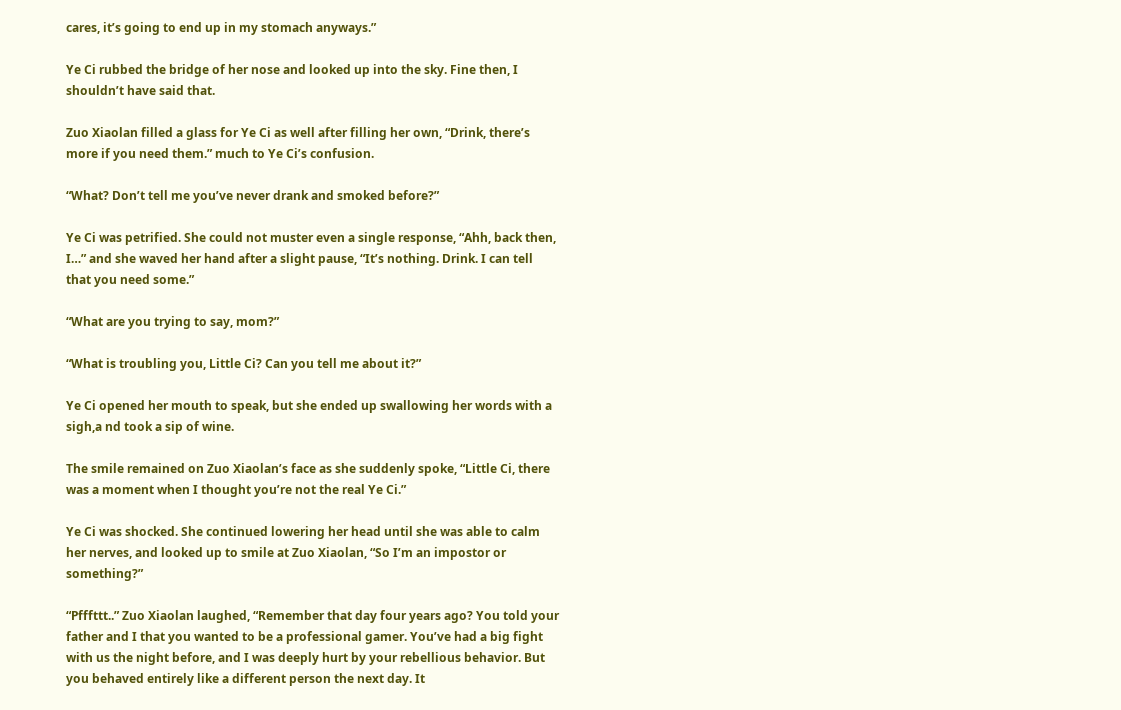cares, it’s going to end up in my stomach anyways.”

Ye Ci rubbed the bridge of her nose and looked up into the sky. Fine then, I shouldn’t have said that.

Zuo Xiaolan filled a glass for Ye Ci as well after filling her own, “Drink, there’s more if you need them.” much to Ye Ci’s confusion.

“What? Don’t tell me you’ve never drank and smoked before?”

Ye Ci was petrified. She could not muster even a single response, “Ahh, back then, I…” and she waved her hand after a slight pause, “It’s nothing. Drink. I can tell that you need some.”

“What are you trying to say, mom?”

“What is troubling you, Little Ci? Can you tell me about it?”

Ye Ci opened her mouth to speak, but she ended up swallowing her words with a sigh,a nd took a sip of wine.

The smile remained on Zuo Xiaolan’s face as she suddenly spoke, “Little Ci, there was a moment when I thought you’re not the real Ye Ci.”

Ye Ci was shocked. She continued lowering her head until she was able to calm her nerves, and looked up to smile at Zuo Xiaolan, “So I’m an impostor or something?”

“Pfffttt..” Zuo Xiaolan laughed, “Remember that day four years ago? You told your father and I that you wanted to be a professional gamer. You’ve had a big fight with us the night before, and I was deeply hurt by your rebellious behavior. But you behaved entirely like a different person the next day. It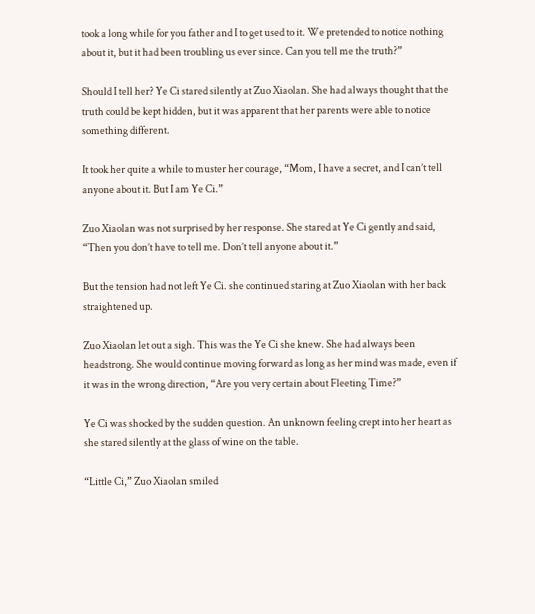took a long while for you father and I to get used to it. We pretended to notice nothing about it, but it had been troubling us ever since. Can you tell me the truth?”

Should I tell her? Ye Ci stared silently at Zuo Xiaolan. She had always thought that the truth could be kept hidden, but it was apparent that her parents were able to notice something different.

It took her quite a while to muster her courage, “Mom, I have a secret, and I can’t tell anyone about it. But I am Ye Ci.”

Zuo Xiaolan was not surprised by her response. She stared at Ye Ci gently and said, “Then you don’t have to tell me. Don’t tell anyone about it.”

But the tension had not left Ye Ci. she continued staring at Zuo Xiaolan with her back straightened up.

Zuo Xiaolan let out a sigh. This was the Ye Ci she knew. She had always been headstrong. She would continue moving forward as long as her mind was made, even if it was in the wrong direction, “Are you very certain about Fleeting Time?”

Ye Ci was shocked by the sudden question. An unknown feeling crept into her heart as she stared silently at the glass of wine on the table.

“Little Ci,” Zuo Xiaolan smiled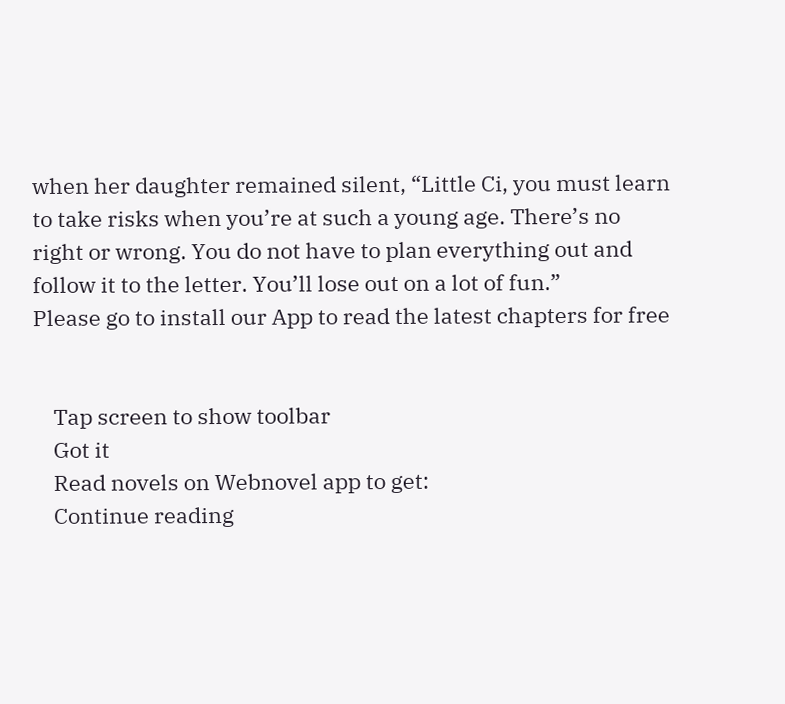when her daughter remained silent, “Little Ci, you must learn to take risks when you’re at such a young age. There’s no right or wrong. You do not have to plan everything out and follow it to the letter. You’ll lose out on a lot of fun.”
Please go to install our App to read the latest chapters for free


    Tap screen to show toolbar
    Got it
    Read novels on Webnovel app to get:
    Continue reading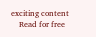exciting content
    Read for free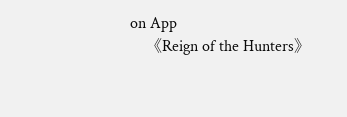on App
    《Reign of the Hunters》